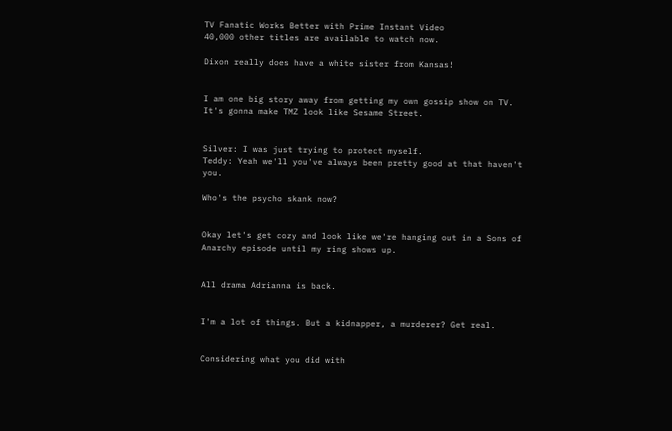TV Fanatic Works Better with Prime Instant Video
40,000 other titles are available to watch now.

Dixon really does have a white sister from Kansas!


I am one big story away from getting my own gossip show on TV. It's gonna make TMZ look like Sesame Street.


Silver: I was just trying to protect myself.
Teddy: Yeah we'll you've always been pretty good at that haven't you.

Who's the psycho skank now?


Okay let's get cozy and look like we're hanging out in a Sons of Anarchy episode until my ring shows up.


All drama Adrianna is back.


I'm a lot of things. But a kidnapper, a murderer? Get real.


Considering what you did with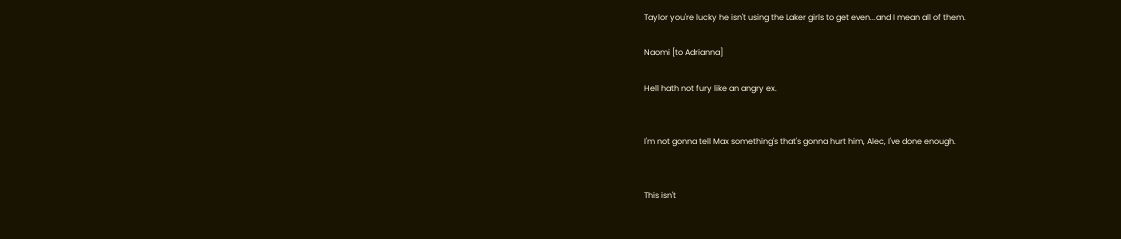Taylor you're lucky he isn't using the Laker girls to get even...and I mean all of them.

Naomi [to Adrianna]

Hell hath not fury like an angry ex.


I'm not gonna tell Max something's that's gonna hurt him, Alec, I've done enough.


This isn't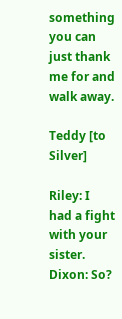something you can just thank me for and walk away.

Teddy [to Silver]

Riley: I had a fight with your sister.
Dixon: So?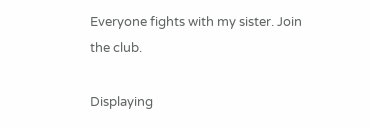Everyone fights with my sister. Join the club.

Displaying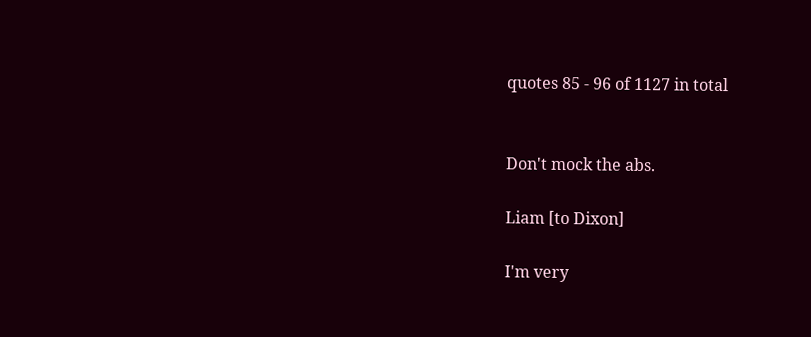quotes 85 - 96 of 1127 in total


Don't mock the abs.

Liam [to Dixon]

I'm very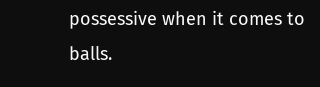possessive when it comes to balls.